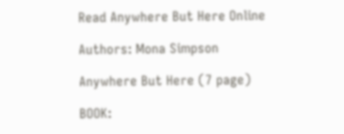Read Anywhere But Here Online

Authors: Mona Simpson

Anywhere But Here (7 page)

BOOK: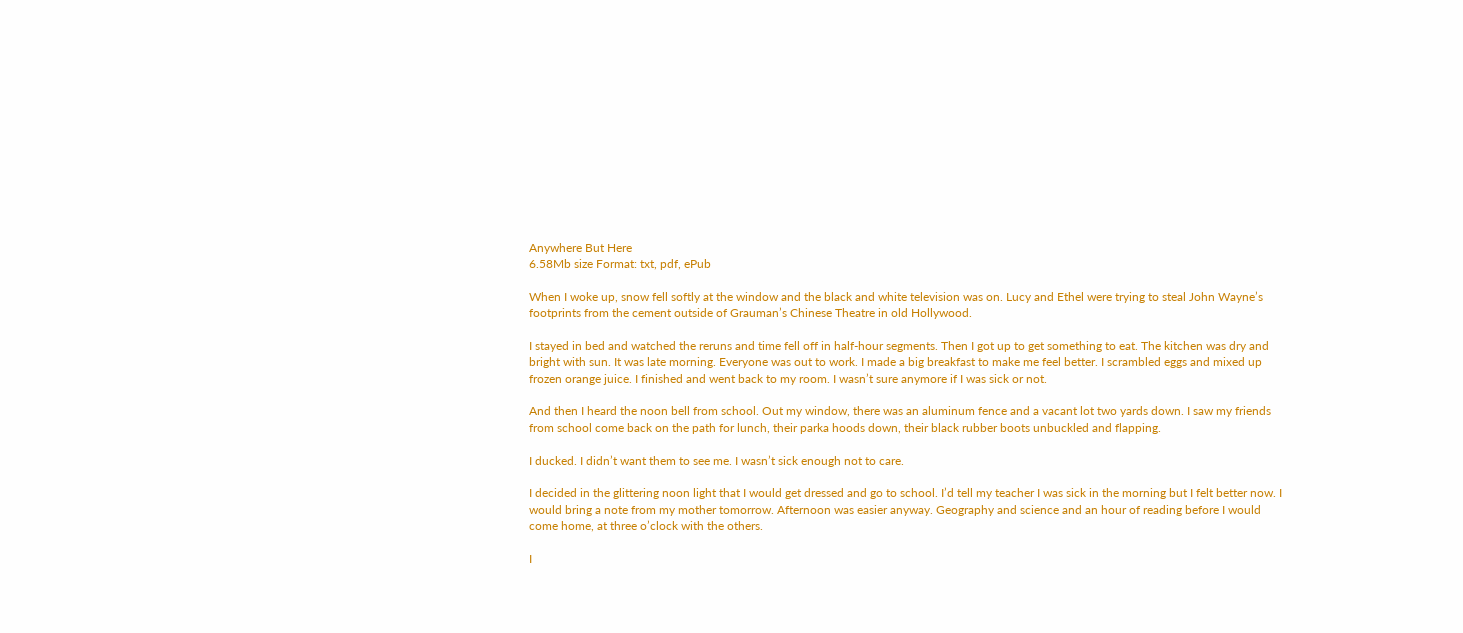Anywhere But Here
6.58Mb size Format: txt, pdf, ePub

When I woke up, snow fell softly at the window and the black and white television was on. Lucy and Ethel were trying to steal John Wayne’s footprints from the cement outside of Grauman’s Chinese Theatre in old Hollywood.

I stayed in bed and watched the reruns and time fell off in half-hour segments. Then I got up to get something to eat. The kitchen was dry and bright with sun. It was late morning. Everyone was out to work. I made a big breakfast to make me feel better. I scrambled eggs and mixed up frozen orange juice. I finished and went back to my room. I wasn’t sure anymore if I was sick or not.

And then I heard the noon bell from school. Out my window, there was an aluminum fence and a vacant lot two yards down. I saw my friends from school come back on the path for lunch, their parka hoods down, their black rubber boots unbuckled and flapping.

I ducked. I didn’t want them to see me. I wasn’t sick enough not to care.

I decided in the glittering noon light that I would get dressed and go to school. I’d tell my teacher I was sick in the morning but I felt better now. I would bring a note from my mother tomorrow. Afternoon was easier anyway. Geography and science and an hour of reading before I would come home, at three o’clock with the others.

I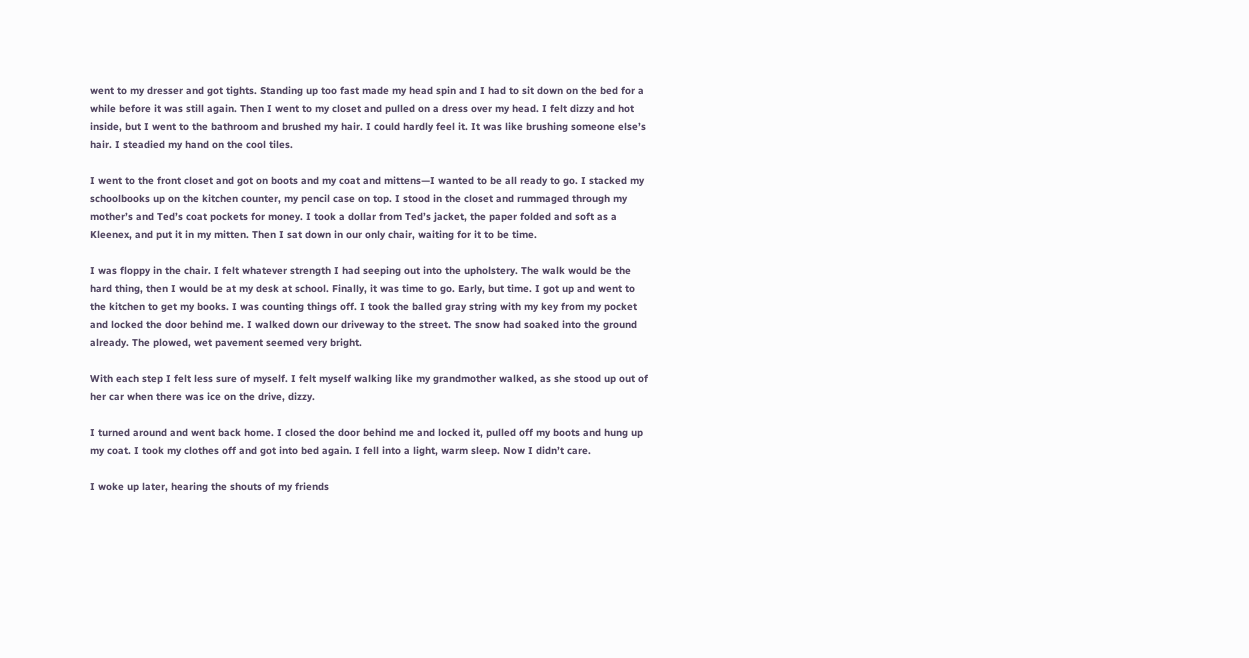went to my dresser and got tights. Standing up too fast made my head spin and I had to sit down on the bed for a while before it was still again. Then I went to my closet and pulled on a dress over my head. I felt dizzy and hot inside, but I went to the bathroom and brushed my hair. I could hardly feel it. It was like brushing someone else’s hair. I steadied my hand on the cool tiles.

I went to the front closet and got on boots and my coat and mittens—I wanted to be all ready to go. I stacked my schoolbooks up on the kitchen counter, my pencil case on top. I stood in the closet and rummaged through my mother’s and Ted’s coat pockets for money. I took a dollar from Ted’s jacket, the paper folded and soft as a Kleenex, and put it in my mitten. Then I sat down in our only chair, waiting for it to be time.

I was floppy in the chair. I felt whatever strength I had seeping out into the upholstery. The walk would be the hard thing, then I would be at my desk at school. Finally, it was time to go. Early, but time. I got up and went to the kitchen to get my books. I was counting things off. I took the balled gray string with my key from my pocket and locked the door behind me. I walked down our driveway to the street. The snow had soaked into the ground already. The plowed, wet pavement seemed very bright.

With each step I felt less sure of myself. I felt myself walking like my grandmother walked, as she stood up out of her car when there was ice on the drive, dizzy.

I turned around and went back home. I closed the door behind me and locked it, pulled off my boots and hung up my coat. I took my clothes off and got into bed again. I fell into a light, warm sleep. Now I didn’t care.

I woke up later, hearing the shouts of my friends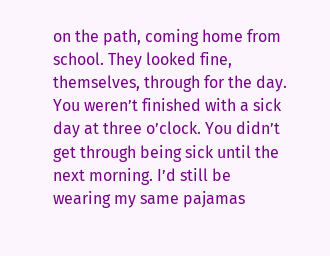on the path, coming home from school. They looked fine, themselves, through for the day. You weren’t finished with a sick day at three o’clock. You didn’t get through being sick until the next morning. I’d still be wearing my same pajamas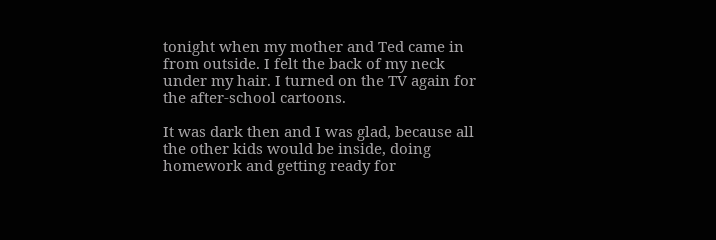tonight when my mother and Ted came in from outside. I felt the back of my neck under my hair. I turned on the TV again for the after-school cartoons.

It was dark then and I was glad, because all the other kids would be inside, doing homework and getting ready for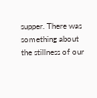supper. There was something about the stillness of our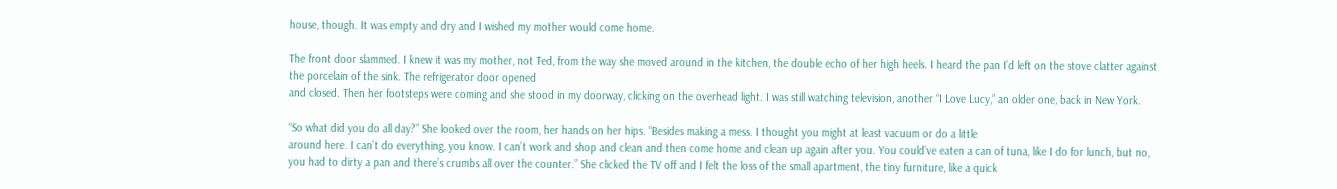house, though. It was empty and dry and I wished my mother would come home.

The front door slammed. I knew it was my mother, not Ted, from the way she moved around in the kitchen, the double echo of her high heels. I heard the pan I’d left on the stove clatter against the porcelain of the sink. The refrigerator door opened
and closed. Then her footsteps were coming and she stood in my doorway, clicking on the overhead light. I was still watching television, another “I Love Lucy,” an older one, back in New York.

“So what did you do all day?” She looked over the room, her hands on her hips. “Besides making a mess. I thought you might at least vacuum or do a little
around here. I can’t do everything, you know. I can’t work and shop and clean and then come home and clean up again after you. You could’ve eaten a can of tuna, like I do for lunch, but no, you had to dirty a pan and there’s crumbs all over the counter.” She clicked the TV off and I felt the loss of the small apartment, the tiny furniture, like a quick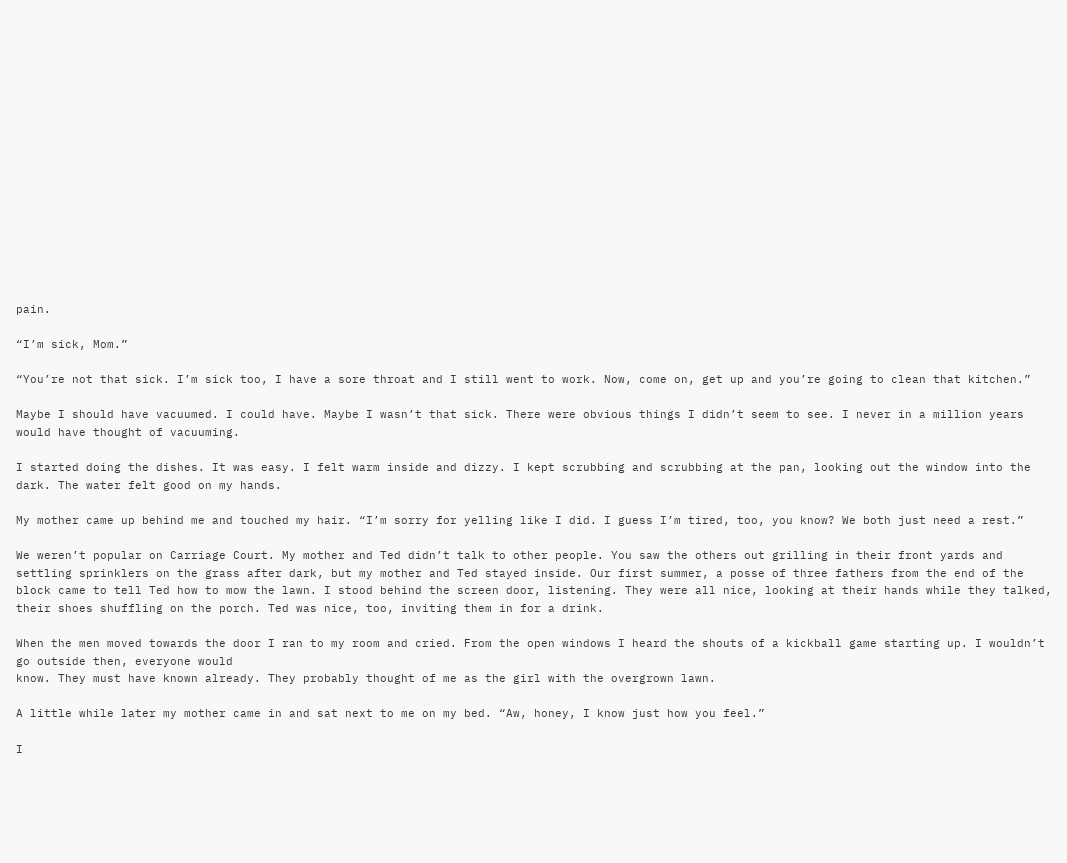pain.

“I’m sick, Mom.”

“You’re not that sick. I’m sick too, I have a sore throat and I still went to work. Now, come on, get up and you’re going to clean that kitchen.”

Maybe I should have vacuumed. I could have. Maybe I wasn’t that sick. There were obvious things I didn’t seem to see. I never in a million years would have thought of vacuuming.

I started doing the dishes. It was easy. I felt warm inside and dizzy. I kept scrubbing and scrubbing at the pan, looking out the window into the dark. The water felt good on my hands.

My mother came up behind me and touched my hair. “I’m sorry for yelling like I did. I guess I’m tired, too, you know? We both just need a rest.”

We weren’t popular on Carriage Court. My mother and Ted didn’t talk to other people. You saw the others out grilling in their front yards and settling sprinklers on the grass after dark, but my mother and Ted stayed inside. Our first summer, a posse of three fathers from the end of the block came to tell Ted how to mow the lawn. I stood behind the screen door, listening. They were all nice, looking at their hands while they talked, their shoes shuffling on the porch. Ted was nice, too, inviting them in for a drink.

When the men moved towards the door I ran to my room and cried. From the open windows I heard the shouts of a kickball game starting up. I wouldn’t go outside then, everyone would
know. They must have known already. They probably thought of me as the girl with the overgrown lawn.

A little while later my mother came in and sat next to me on my bed. “Aw, honey, I know just how you feel.”

I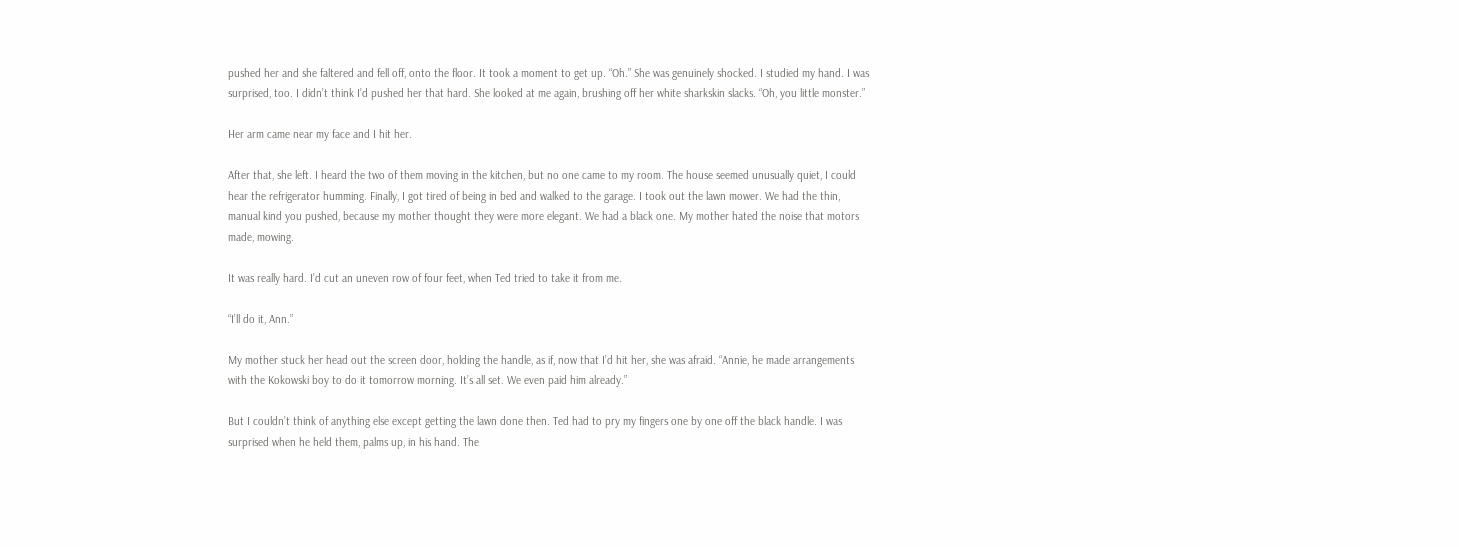pushed her and she faltered and fell off, onto the floor. It took a moment to get up. “Oh.” She was genuinely shocked. I studied my hand. I was surprised, too. I didn’t think I’d pushed her that hard. She looked at me again, brushing off her white sharkskin slacks. “Oh, you little monster.”

Her arm came near my face and I hit her.

After that, she left. I heard the two of them moving in the kitchen, but no one came to my room. The house seemed unusually quiet, I could hear the refrigerator humming. Finally, I got tired of being in bed and walked to the garage. I took out the lawn mower. We had the thin, manual kind you pushed, because my mother thought they were more elegant. We had a black one. My mother hated the noise that motors made, mowing.

It was really hard. I’d cut an uneven row of four feet, when Ted tried to take it from me.

“I’ll do it, Ann.”

My mother stuck her head out the screen door, holding the handle, as if, now that I’d hit her, she was afraid. “Annie, he made arrangements with the Kokowski boy to do it tomorrow morning. It’s all set. We even paid him already.”

But I couldn’t think of anything else except getting the lawn done then. Ted had to pry my fingers one by one off the black handle. I was surprised when he held them, palms up, in his hand. The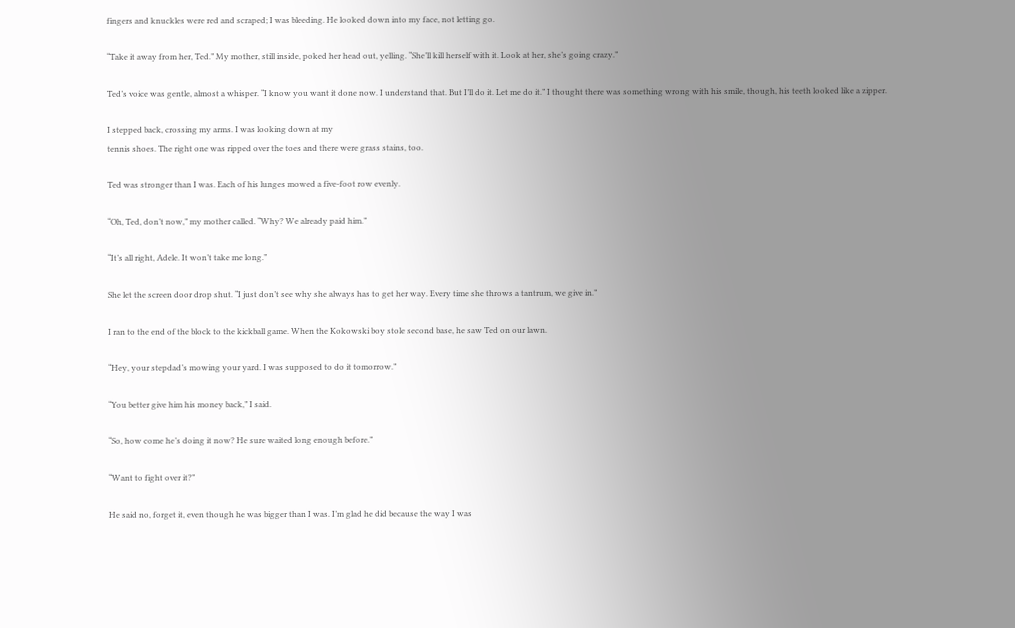fingers and knuckles were red and scraped; I was bleeding. He looked down into my face, not letting go.

“Take it away from her, Ted.” My mother, still inside, poked her head out, yelling. “She’ll kill herself with it. Look at her, she’s going crazy.”

Ted’s voice was gentle, almost a whisper. “I know you want it done now. I understand that. But I’ll do it. Let me do it.” I thought there was something wrong with his smile, though, his teeth looked like a zipper.

I stepped back, crossing my arms. I was looking down at my
tennis shoes. The right one was ripped over the toes and there were grass stains, too.

Ted was stronger than I was. Each of his lunges mowed a five-foot row evenly.

“Oh, Ted, don’t now,” my mother called. “Why? We already paid him.”

“It’s all right, Adele. It won’t take me long.”

She let the screen door drop shut. “I just don’t see why she always has to get her way. Every time she throws a tantrum, we give in.”

I ran to the end of the block to the kickball game. When the Kokowski boy stole second base, he saw Ted on our lawn.

“Hey, your stepdad’s mowing your yard. I was supposed to do it tomorrow.”

“You better give him his money back,” I said.

“So, how come he’s doing it now? He sure waited long enough before.”

“Want to fight over it?”

He said no, forget it, even though he was bigger than I was. I’m glad he did because the way I was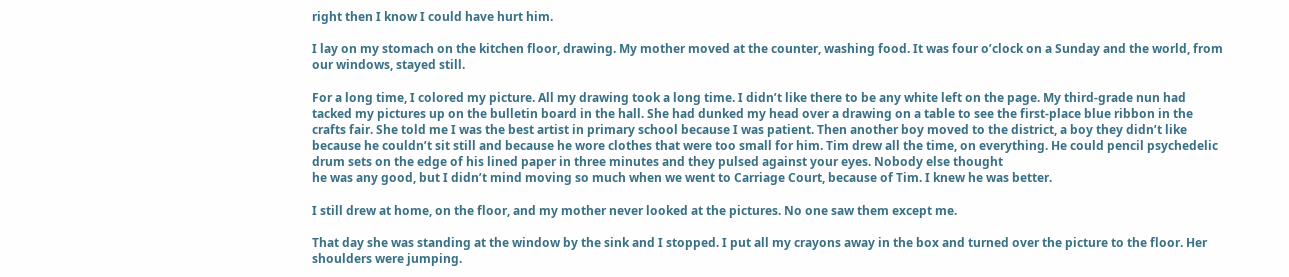right then I know I could have hurt him.

I lay on my stomach on the kitchen floor, drawing. My mother moved at the counter, washing food. It was four o’clock on a Sunday and the world, from our windows, stayed still.

For a long time, I colored my picture. All my drawing took a long time. I didn’t like there to be any white left on the page. My third-grade nun had tacked my pictures up on the bulletin board in the hall. She had dunked my head over a drawing on a table to see the first-place blue ribbon in the crafts fair. She told me I was the best artist in primary school because I was patient. Then another boy moved to the district, a boy they didn’t like because he couldn’t sit still and because he wore clothes that were too small for him. Tim drew all the time, on everything. He could pencil psychedelic drum sets on the edge of his lined paper in three minutes and they pulsed against your eyes. Nobody else thought
he was any good, but I didn’t mind moving so much when we went to Carriage Court, because of Tim. I knew he was better.

I still drew at home, on the floor, and my mother never looked at the pictures. No one saw them except me.

That day she was standing at the window by the sink and I stopped. I put all my crayons away in the box and turned over the picture to the floor. Her shoulders were jumping.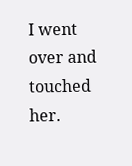I went over and touched her.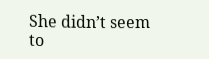She didn’t seem to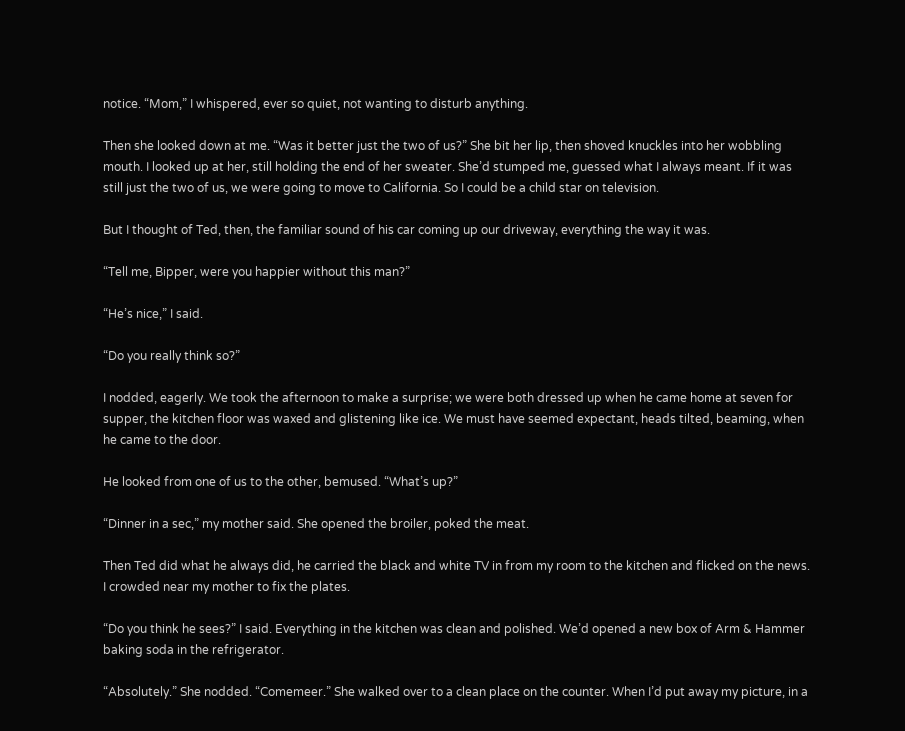notice. “Mom,” I whispered, ever so quiet, not wanting to disturb anything.

Then she looked down at me. “Was it better just the two of us?” She bit her lip, then shoved knuckles into her wobbling mouth. I looked up at her, still holding the end of her sweater. She’d stumped me, guessed what I always meant. If it was still just the two of us, we were going to move to California. So I could be a child star on television.

But I thought of Ted, then, the familiar sound of his car coming up our driveway, everything the way it was.

“Tell me, Bipper, were you happier without this man?”

“He’s nice,” I said.

“Do you really think so?”

I nodded, eagerly. We took the afternoon to make a surprise; we were both dressed up when he came home at seven for supper, the kitchen floor was waxed and glistening like ice. We must have seemed expectant, heads tilted, beaming, when he came to the door.

He looked from one of us to the other, bemused. “What’s up?”

“Dinner in a sec,” my mother said. She opened the broiler, poked the meat.

Then Ted did what he always did, he carried the black and white TV in from my room to the kitchen and flicked on the news. I crowded near my mother to fix the plates.

“Do you think he sees?” I said. Everything in the kitchen was clean and polished. We’d opened a new box of Arm & Hammer baking soda in the refrigerator.

“Absolutely.” She nodded. “Comemeer.” She walked over to a clean place on the counter. When I’d put away my picture, in a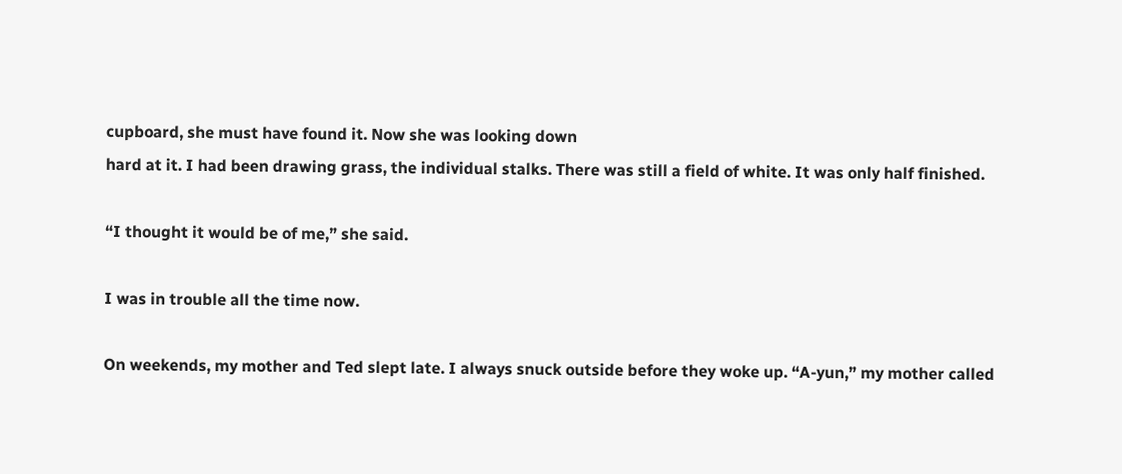cupboard, she must have found it. Now she was looking down
hard at it. I had been drawing grass, the individual stalks. There was still a field of white. It was only half finished.

“I thought it would be of me,” she said.

I was in trouble all the time now.

On weekends, my mother and Ted slept late. I always snuck outside before they woke up. “A-yun,” my mother called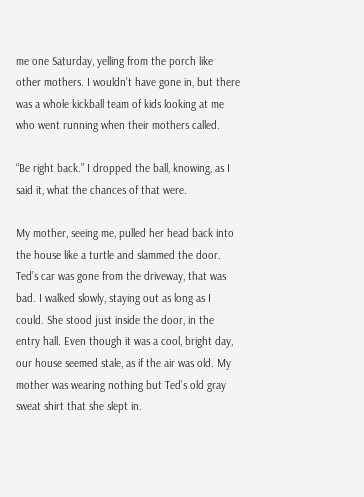me one Saturday, yelling from the porch like other mothers. I wouldn’t have gone in, but there was a whole kickball team of kids looking at me who went running when their mothers called.

“Be right back.” I dropped the ball, knowing, as I said it, what the chances of that were.

My mother, seeing me, pulled her head back into the house like a turtle and slammed the door. Ted’s car was gone from the driveway, that was bad. I walked slowly, staying out as long as I could. She stood just inside the door, in the entry hall. Even though it was a cool, bright day, our house seemed stale, as if the air was old. My mother was wearing nothing but Ted’s old gray sweat shirt that she slept in.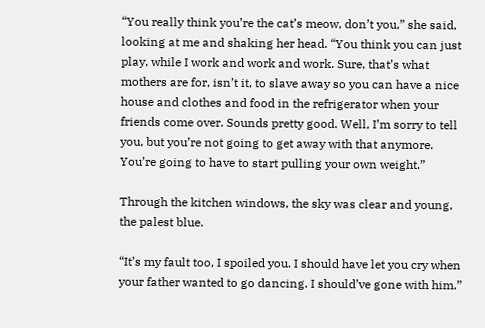“You really think you’re the cat’s meow, don’t you,” she said, looking at me and shaking her head. “You think you can just play, while I work and work and work. Sure, that’s what mothers are for, isn’t it, to slave away so you can have a nice house and clothes and food in the refrigerator when your friends come over. Sounds pretty good. Well, I’m sorry to tell you, but you’re not going to get away with that anymore. You’re going to have to start pulling your own weight.”

Through the kitchen windows, the sky was clear and young, the palest blue.

“It’s my fault too, I spoiled you. I should have let you cry when your father wanted to go dancing. I should’ve gone with him.”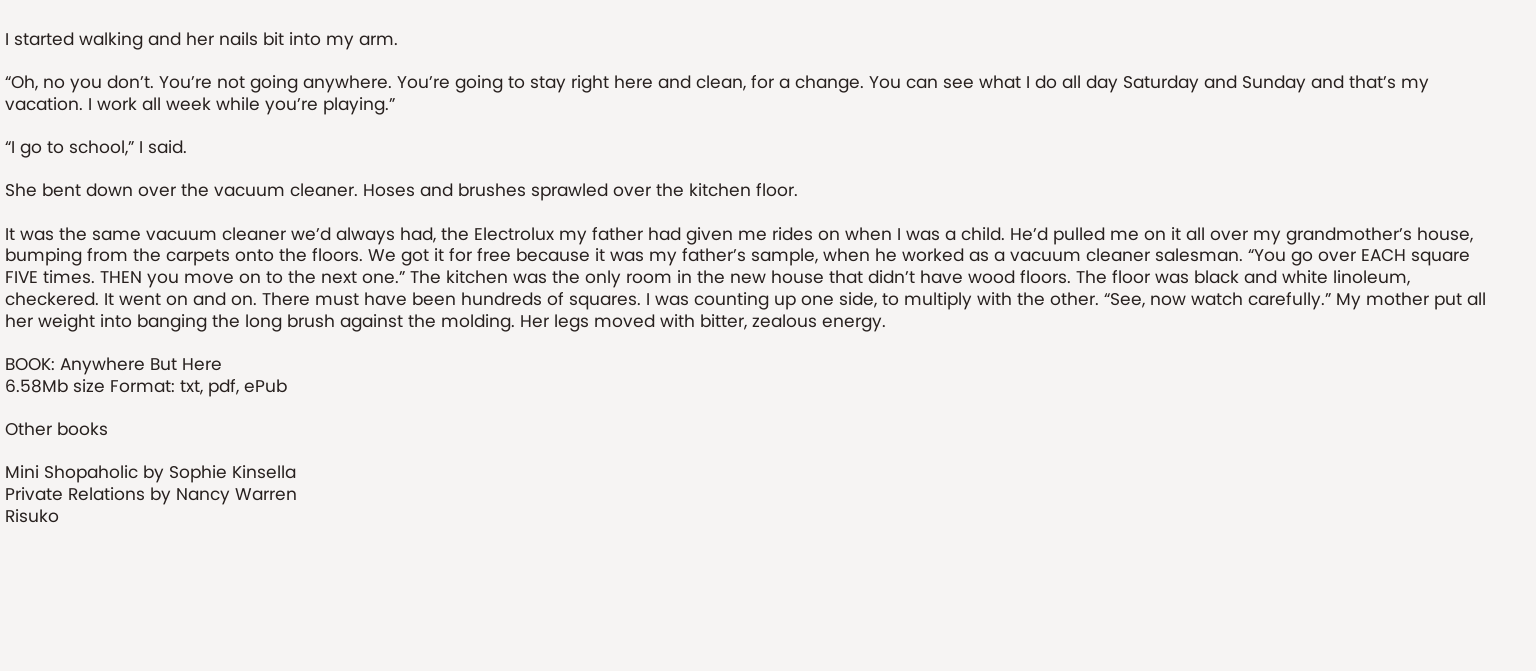I started walking and her nails bit into my arm.

“Oh, no you don’t. You’re not going anywhere. You’re going to stay right here and clean, for a change. You can see what I do all day Saturday and Sunday and that’s my vacation. I work all week while you’re playing.”

“I go to school,” I said.

She bent down over the vacuum cleaner. Hoses and brushes sprawled over the kitchen floor.

It was the same vacuum cleaner we’d always had, the Electrolux my father had given me rides on when I was a child. He’d pulled me on it all over my grandmother’s house, bumping from the carpets onto the floors. We got it for free because it was my father’s sample, when he worked as a vacuum cleaner salesman. “You go over EACH square FIVE times. THEN you move on to the next one.” The kitchen was the only room in the new house that didn’t have wood floors. The floor was black and white linoleum, checkered. It went on and on. There must have been hundreds of squares. I was counting up one side, to multiply with the other. “See, now watch carefully.” My mother put all her weight into banging the long brush against the molding. Her legs moved with bitter, zealous energy.

BOOK: Anywhere But Here
6.58Mb size Format: txt, pdf, ePub

Other books

Mini Shopaholic by Sophie Kinsella
Private Relations by Nancy Warren
Risuko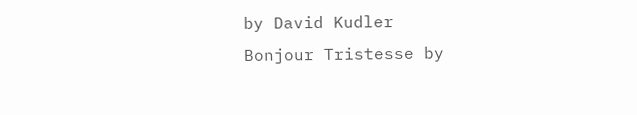by David Kudler
Bonjour Tristesse by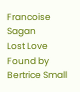Francoise Sagan
Lost Love Found by Bertrice Small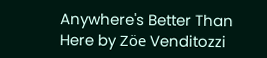Anywhere's Better Than Here by Zöe Venditozzi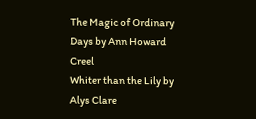The Magic of Ordinary Days by Ann Howard Creel
Whiter than the Lily by Alys Clare